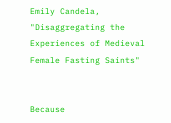Emily Candela, "Disaggregating the Experiences of Medieval Female Fasting Saints"


Because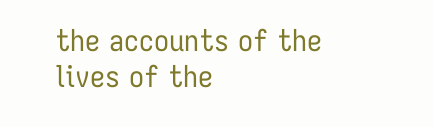the accounts of the lives of the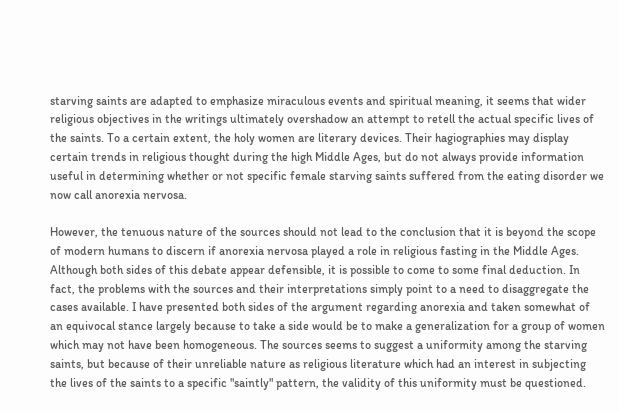starving saints are adapted to emphasize miraculous events and spiritual meaning, it seems that wider religious objectives in the writings ultimately overshadow an attempt to retell the actual specific lives of the saints. To a certain extent, the holy women are literary devices. Their hagiographies may display certain trends in religious thought during the high Middle Ages, but do not always provide information useful in determining whether or not specific female starving saints suffered from the eating disorder we now call anorexia nervosa.

However, the tenuous nature of the sources should not lead to the conclusion that it is beyond the scope of modern humans to discern if anorexia nervosa played a role in religious fasting in the Middle Ages. Although both sides of this debate appear defensible, it is possible to come to some final deduction. In fact, the problems with the sources and their interpretations simply point to a need to disaggregate the cases available. I have presented both sides of the argument regarding anorexia and taken somewhat of an equivocal stance largely because to take a side would be to make a generalization for a group of women which may not have been homogeneous. The sources seems to suggest a uniformity among the starving saints, but because of their unreliable nature as religious literature which had an interest in subjecting the lives of the saints to a specific "saintly" pattern, the validity of this uniformity must be questioned.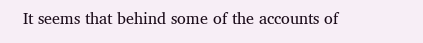It seems that behind some of the accounts of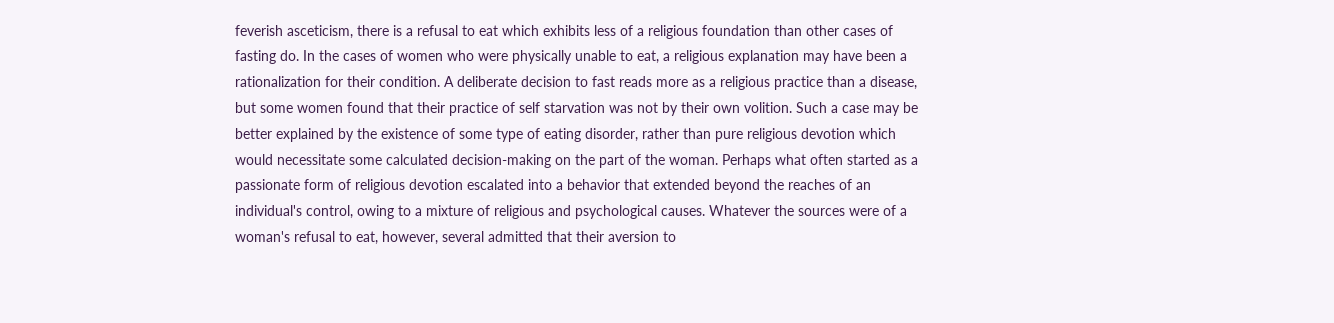feverish asceticism, there is a refusal to eat which exhibits less of a religious foundation than other cases of fasting do. In the cases of women who were physically unable to eat, a religious explanation may have been a rationalization for their condition. A deliberate decision to fast reads more as a religious practice than a disease, but some women found that their practice of self starvation was not by their own volition. Such a case may be better explained by the existence of some type of eating disorder, rather than pure religious devotion which would necessitate some calculated decision-making on the part of the woman. Perhaps what often started as a passionate form of religious devotion escalated into a behavior that extended beyond the reaches of an individual's control, owing to a mixture of religious and psychological causes. Whatever the sources were of a woman's refusal to eat, however, several admitted that their aversion to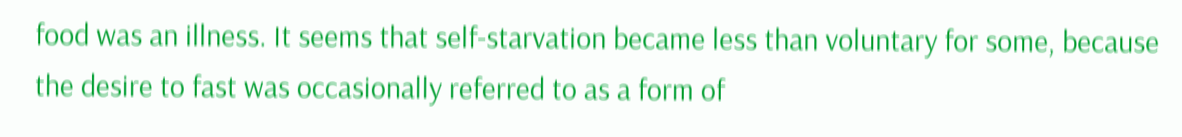food was an illness. It seems that self-starvation became less than voluntary for some, because the desire to fast was occasionally referred to as a form of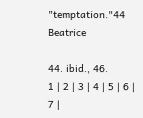"temptation."44 Beatrice

44. ibid., 46.
1 | 2 | 3 | 4 | 5 | 6 | 7 |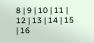8 | 9 | 10 | 11 | 12 | 13 | 14 | 15 | 16